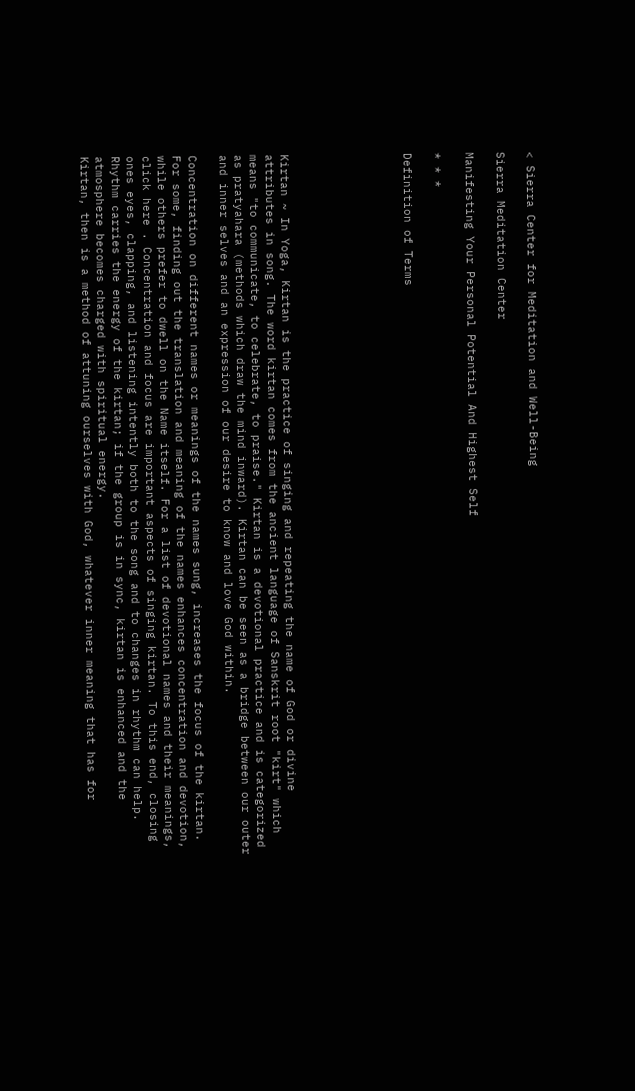< Sierra Center for Meditation and Well-Being

Sierra Meditation Center

Manifesting Your Personal Potential And Highest Self

* * *

Definition of Terms







Kirtan ~ In Yoga, Kirtan is the practice of singing and repeating the name of God or divine attributes in song. The word kirtan comes from the ancient language of Sanskrit root "kirt" which means "to communicate, to celebrate, to praise." Kirtan is a devotional practice and is categorized as pratyahara (methods which draw the mind inward). Kirtan can be seen as a bridge between our outer and inner selves and an expression of our desire to know and love God within.

Concentration on different names or meanings of the names sung, increases the focus of the kirtan. For some, finding out the translation and meaning of the names enhances concentration and devotion, while others prefer to dwell on the Name itself. For a list of devotional names and their meanings, click here . Concentration and focus are important aspects of singing kirtan. To this end, closing ones eyes, clapping, and listening intently both to the song and to changes in rhythm can help. Rhythm carries the energy of the kirtan; if the group is in sync, kirtan is enhanced and the atmosphere becomes charged with spiritual energy.
Kirtan, then is a method of attuning ourselves with God, whatever inner meaning that has for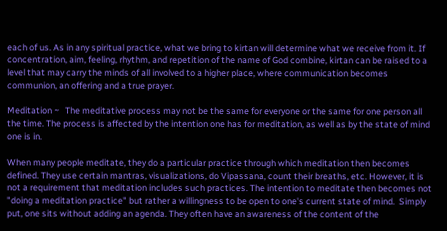each of us. As in any spiritual practice, what we bring to kirtan will determine what we receive from it. If concentration, aim, feeling, rhythm, and repetition of the name of God combine, kirtan can be raised to a level that may carry the minds of all involved to a higher place, where communication becomes communion, an offering and a true prayer.

Meditation ~   The meditative process may not be the same for everyone or the same for one person all the time. The process is affected by the intention one has for meditation, as well as by the state of mind one is in.

When many people meditate, they do a particular practice through which meditation then becomes defined. They use certain mantras, visualizations, do Vipassana, count their breaths, etc. However, it is not a requirement that meditation includes such practices. The intention to meditate then becomes not "doing a meditation practice" but rather a willingness to be open to one's current state of mind.  Simply put, one sits without adding an agenda. They often have an awareness of the content of the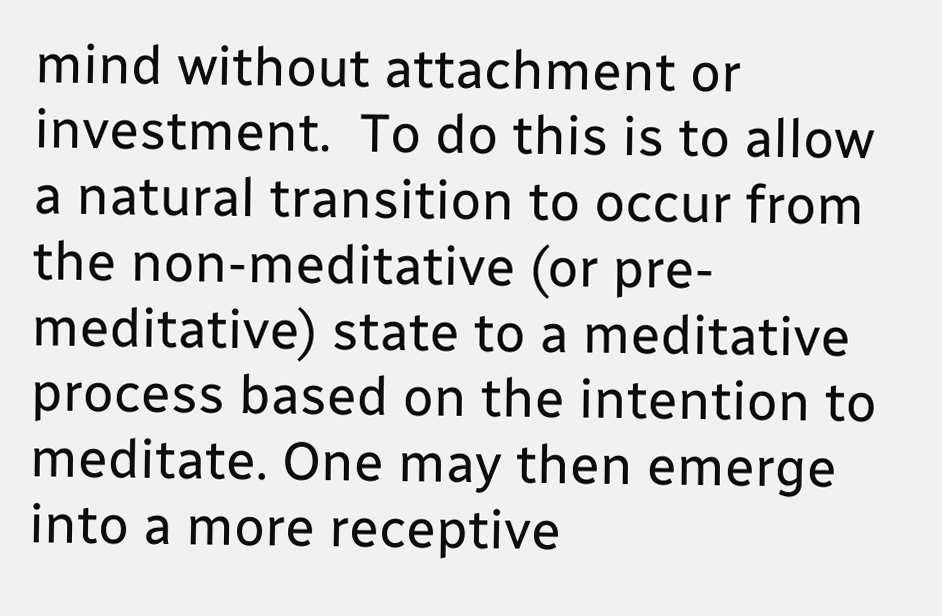mind without attachment or investment.  To do this is to allow a natural transition to occur from the non-meditative (or pre-meditative) state to a meditative process based on the intention to meditate. One may then emerge into a more receptive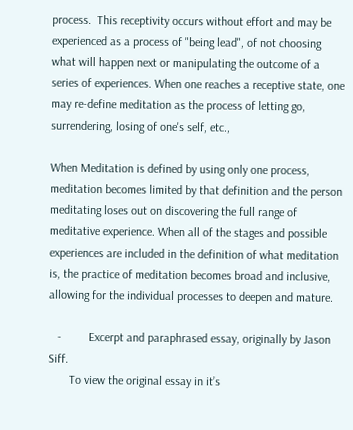process.  This receptivity occurs without effort and may be experienced as a process of "being lead", of not choosing what will happen next or manipulating the outcome of a series of experiences. When one reaches a receptive state, one may re-define meditation as the process of letting go, surrendering, losing of one's self, etc.,

When Meditation is defined by using only one process, meditation becomes limited by that definition and the person meditating loses out on discovering the full range of meditative experience. When all of the stages and possible experiences are included in the definition of what meditation is, the practice of meditation becomes broad and inclusive, allowing for the individual processes to deepen and mature.

   -         Excerpt and paraphrased essay, originally by Jason Siff.
       To view the original essay in it’s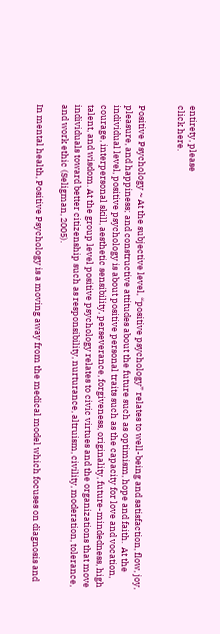entirety, please
click here.


Positive Psychology ~ At the subjective level, “positive psychology” relates to well-being and satisfaction, flow, joy, pleasure, and happiness; and constructive attitudes about the future such as optimism, hope and faith.  At the individual level, positive psychology is about positive personal traits such as the capacity for love and vocation, courage, interpersonal skill, aesthetic sensibility, perseverance, forgiveness, originality, future-mindedness, high talent, and wisdom. At the group level positive psychology relates to civic virtues and the organizations that move individuals toward better citizenship such as responsibility, nurturance, altruism, civility, moderation, tolerance, and work ethic (Seligman, 2005).

In mental health, Positive Psychology is a moving away from the medical model which focuses on diagnosis and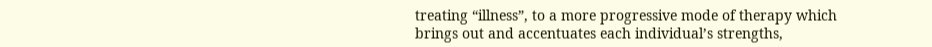treating “illness”, to a more progressive mode of therapy which brings out and accentuates each individual’s strengths,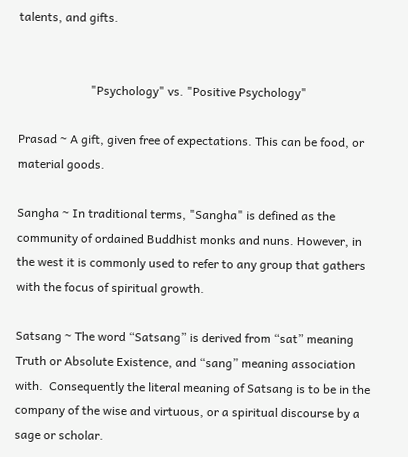talents, and gifts.


                        "Psychology" vs. "Positive Psychology"

Prasad ~ A gift, given free of expectations. This can be food, or material goods.

Sangha ~ In traditional terms, "Sangha" is defined as the community of ordained Buddhist monks and nuns. However, in the west it is commonly used to refer to any group that gathers with the focus of spiritual growth.

Satsang ~ The word “Satsang” is derived from “sat” meaning Truth or Absolute Existence, and “sang” meaning association with.  Consequently the literal meaning of Satsang is to be in the company of the wise and virtuous, or a spiritual discourse by a sage or scholar.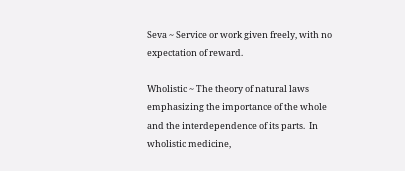Seva ~ Service or work given freely, with no expectation of reward.

Wholistic ~ The theory of natural laws emphasizing the importance of the whole and the interdependence of its parts.  In wholistic medicine,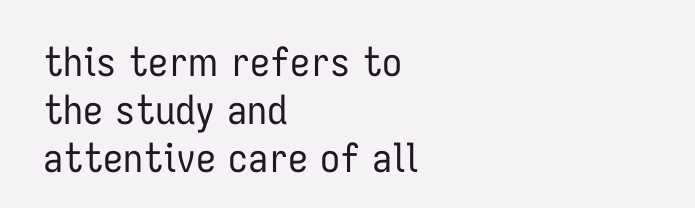this term refers to the study and attentive care of all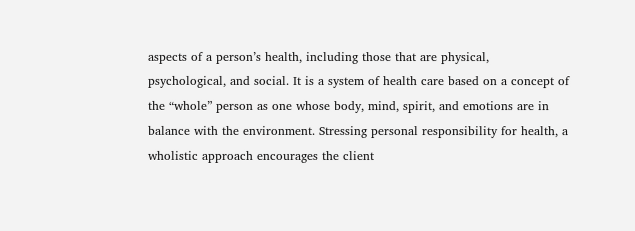aspects of a person’s health, including those that are physical, psychological, and social. It is a system of health care based on a concept of the “whole” person as one whose body, mind, spirit, and emotions are in balance with the environment. Stressing personal responsibility for health, a wholistic approach encourages the client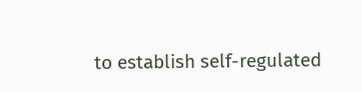to establish self-regulated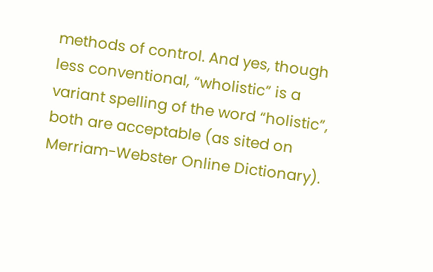methods of control. And yes, though less conventional, “wholistic” is a variant spelling of the word “holistic”, both are acceptable (as sited on Merriam-Webster Online Dictionary).